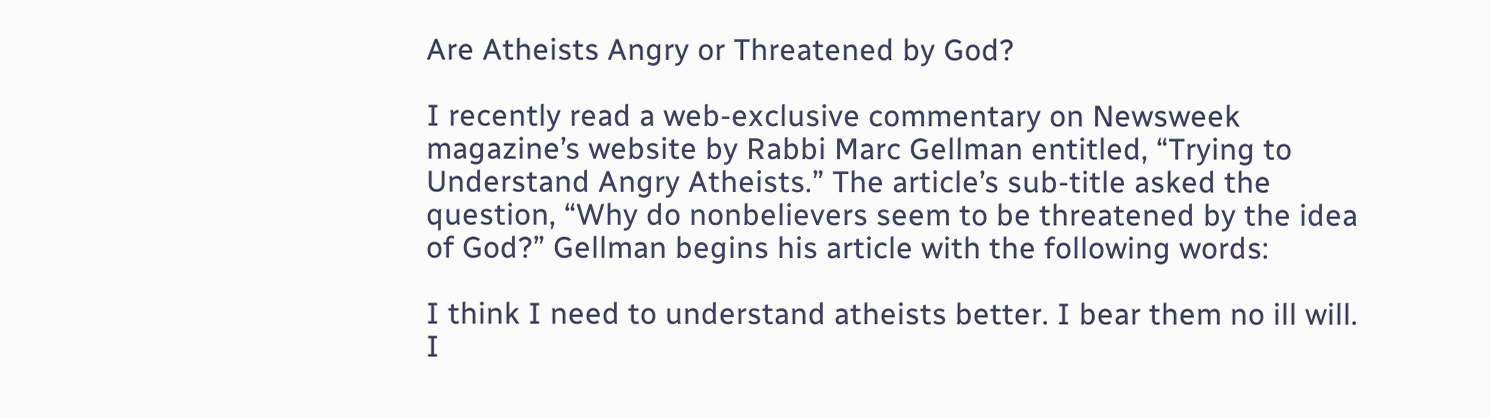Are Atheists Angry or Threatened by God?

I recently read a web-exclusive commentary on Newsweek magazine’s website by Rabbi Marc Gellman entitled, “Trying to Understand Angry Atheists.” The article’s sub-title asked the question, “Why do nonbelievers seem to be threatened by the idea of God?” Gellman begins his article with the following words:

I think I need to understand atheists better. I bear them no ill will. I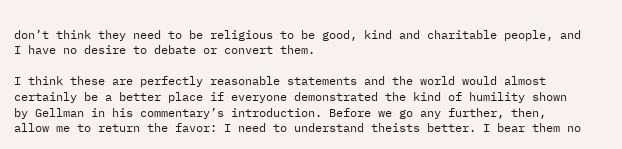don’t think they need to be religious to be good, kind and charitable people, and I have no desire to debate or convert them.

I think these are perfectly reasonable statements and the world would almost certainly be a better place if everyone demonstrated the kind of humility shown by Gellman in his commentary’s introduction. Before we go any further, then, allow me to return the favor: I need to understand theists better. I bear them no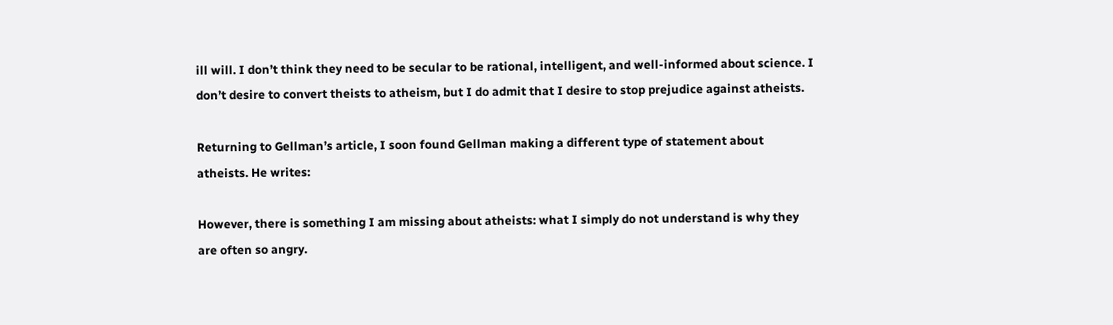ill will. I don’t think they need to be secular to be rational, intelligent, and well-informed about science. I don’t desire to convert theists to atheism, but I do admit that I desire to stop prejudice against atheists.

Returning to Gellman’s article, I soon found Gellman making a different type of statement about atheists. He writes:

However, there is something I am missing about atheists: what I simply do not understand is why they are often so angry.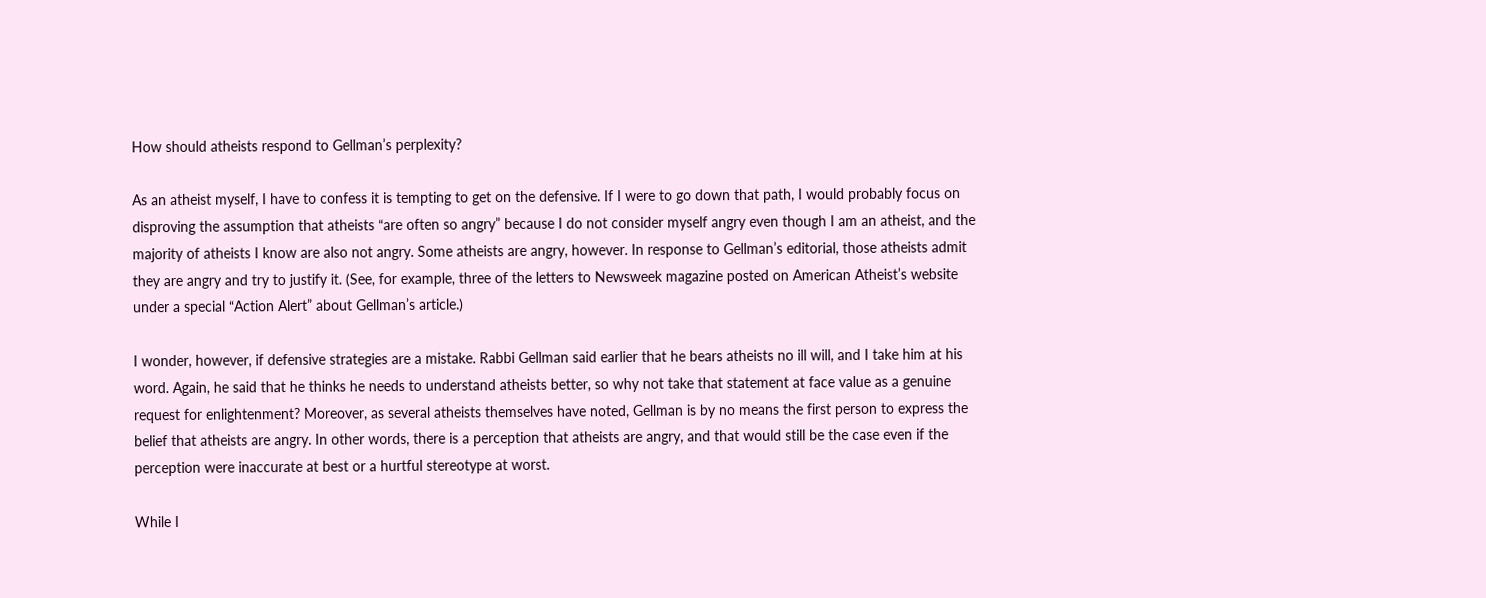How should atheists respond to Gellman’s perplexity?

As an atheist myself, I have to confess it is tempting to get on the defensive. If I were to go down that path, I would probably focus on disproving the assumption that atheists “are often so angry” because I do not consider myself angry even though I am an atheist, and the majority of atheists I know are also not angry. Some atheists are angry, however. In response to Gellman’s editorial, those atheists admit they are angry and try to justify it. (See, for example, three of the letters to Newsweek magazine posted on American Atheist’s website under a special “Action Alert” about Gellman’s article.)

I wonder, however, if defensive strategies are a mistake. Rabbi Gellman said earlier that he bears atheists no ill will, and I take him at his word. Again, he said that he thinks he needs to understand atheists better, so why not take that statement at face value as a genuine request for enlightenment? Moreover, as several atheists themselves have noted, Gellman is by no means the first person to express the belief that atheists are angry. In other words, there is a perception that atheists are angry, and that would still be the case even if the perception were inaccurate at best or a hurtful stereotype at worst.

While I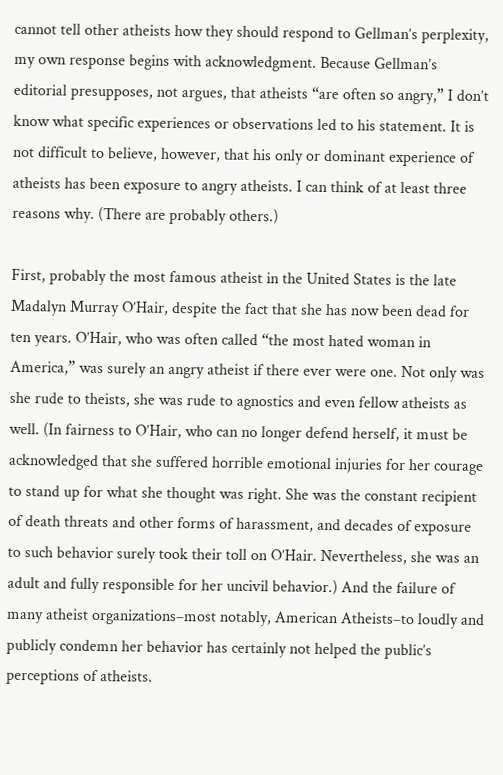cannot tell other atheists how they should respond to Gellman’s perplexity, my own response begins with acknowledgment. Because Gellman’s editorial presupposes, not argues, that atheists “are often so angry,” I don’t know what specific experiences or observations led to his statement. It is not difficult to believe, however, that his only or dominant experience of atheists has been exposure to angry atheists. I can think of at least three reasons why. (There are probably others.)

First, probably the most famous atheist in the United States is the late Madalyn Murray O’Hair, despite the fact that she has now been dead for ten years. O’Hair, who was often called “the most hated woman in America,” was surely an angry atheist if there ever were one. Not only was she rude to theists, she was rude to agnostics and even fellow atheists as well. (In fairness to O’Hair, who can no longer defend herself, it must be acknowledged that she suffered horrible emotional injuries for her courage to stand up for what she thought was right. She was the constant recipient of death threats and other forms of harassment, and decades of exposure to such behavior surely took their toll on O’Hair. Nevertheless, she was an adult and fully responsible for her uncivil behavior.) And the failure of many atheist organizations–most notably, American Atheists–to loudly and publicly condemn her behavior has certainly not helped the public’s perceptions of atheists.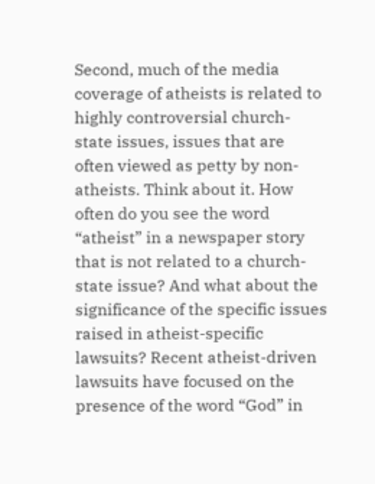Second, much of the media coverage of atheists is related to highly controversial church-state issues, issues that are often viewed as petty by non-atheists. Think about it. How often do you see the word “atheist” in a newspaper story that is not related to a church-state issue? And what about the significance of the specific issues raised in atheist-specific lawsuits? Recent atheist-driven lawsuits have focused on the presence of the word “God” in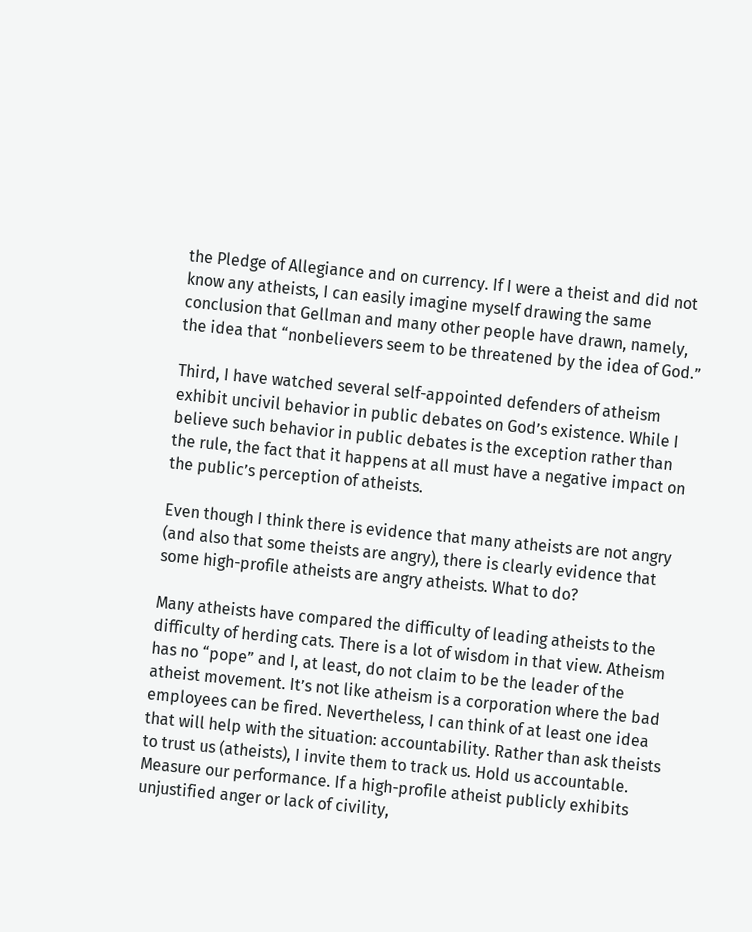the Pledge of Allegiance and on currency. If I were a theist and did not know any atheists, I can easily imagine myself drawing the same conclusion that Gellman and many other people have drawn, namely, the idea that “nonbelievers seem to be threatened by the idea of God.”

Third, I have watched several self-appointed defenders of atheism exhibit uncivil behavior in public debates on God’s existence. While I believe such behavior in public debates is the exception rather than the rule, the fact that it happens at all must have a negative impact on the public’s perception of atheists.

Even though I think there is evidence that many atheists are not angry (and also that some theists are angry), there is clearly evidence that some high-profile atheists are angry atheists. What to do?

Many atheists have compared the difficulty of leading atheists to the difficulty of herding cats. There is a lot of wisdom in that view. Atheism has no “pope” and I, at least, do not claim to be the leader of the atheist movement. It’s not like atheism is a corporation where the bad employees can be fired. Nevertheless, I can think of at least one idea that will help with the situation: accountability. Rather than ask theists to trust us (atheists), I invite them to track us. Hold us accountable. Measure our performance. If a high-profile atheist publicly exhibits unjustified anger or lack of civility,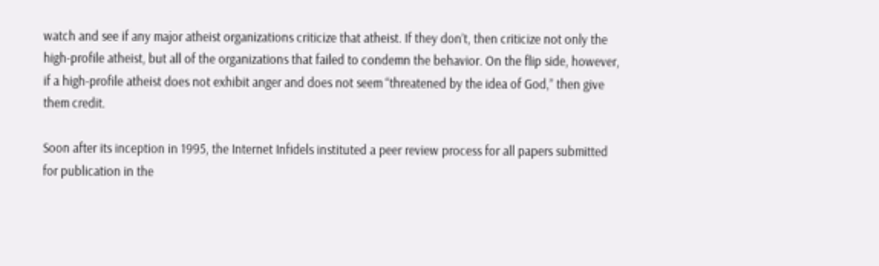watch and see if any major atheist organizations criticize that atheist. If they don’t, then criticize not only the high-profile atheist, but all of the organizations that failed to condemn the behavior. On the flip side, however, if a high-profile atheist does not exhibit anger and does not seem “threatened by the idea of God,” then give them credit.

Soon after its inception in 1995, the Internet Infidels instituted a peer review process for all papers submitted for publication in the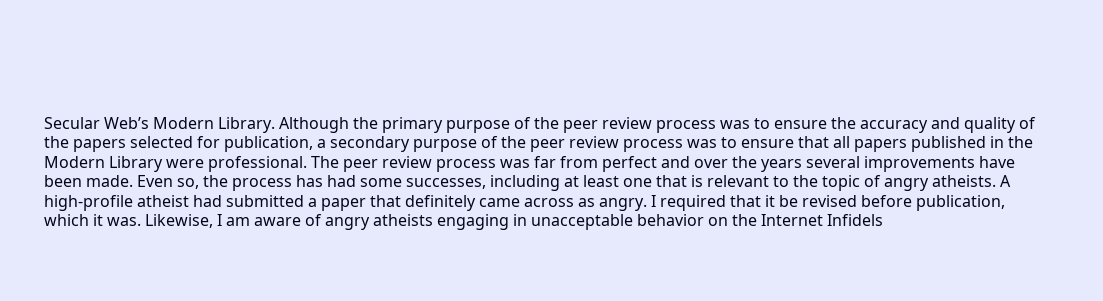Secular Web’s Modern Library. Although the primary purpose of the peer review process was to ensure the accuracy and quality of the papers selected for publication, a secondary purpose of the peer review process was to ensure that all papers published in the Modern Library were professional. The peer review process was far from perfect and over the years several improvements have been made. Even so, the process has had some successes, including at least one that is relevant to the topic of angry atheists. A high-profile atheist had submitted a paper that definitely came across as angry. I required that it be revised before publication, which it was. Likewise, I am aware of angry atheists engaging in unacceptable behavior on the Internet Infidels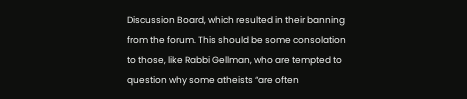Discussion Board, which resulted in their banning from the forum. This should be some consolation to those, like Rabbi Gellman, who are tempted to question why some atheists “are often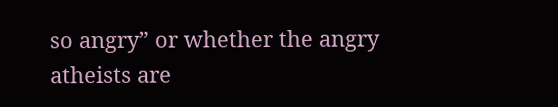so angry” or whether the angry atheists are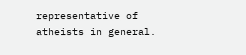representative of atheists in general.